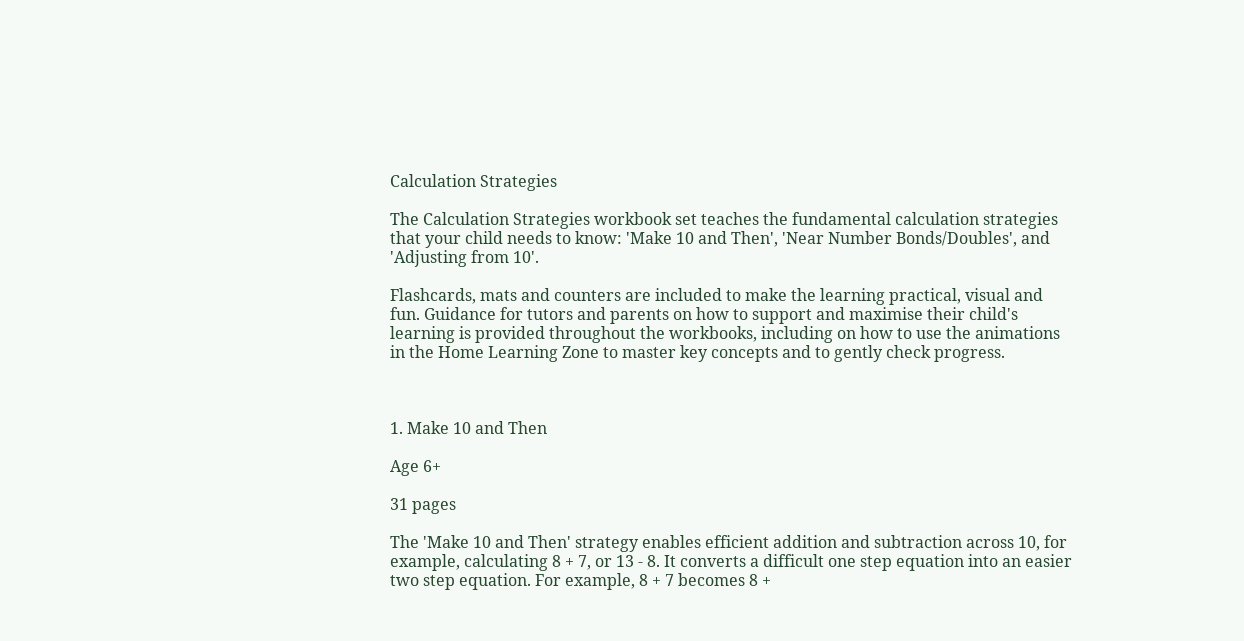Calculation Strategies

The Calculation Strategies workbook set teaches the fundamental calculation strategies that your child needs to know: 'Make 10 and Then', 'Near Number Bonds/Doubles', and 'Adjusting from 10'.

Flashcards, mats and counters are included to make the learning practical, visual and fun. Guidance for tutors and parents on how to support and maximise their child's learning is provided throughout the workbooks, including on how to use the animations in the Home Learning Zone to master key concepts and to gently check progress.



1. Make 10 and Then

Age 6+

31 pages

The 'Make 10 and Then' strategy enables efficient addition and subtraction across 10, for example, calculating 8 + 7, or 13 - 8. It converts a difficult one step equation into an easier two step equation. For example, 8 + 7 becomes 8 +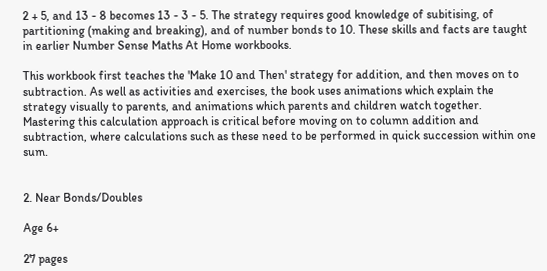2 + 5, and 13 - 8 becomes 13 - 3 - 5. The strategy requires good knowledge of subitising, of partitioning (making and breaking), and of number bonds to 10. These skills and facts are taught in earlier Number Sense Maths At Home workbooks.

This workbook first teaches the 'Make 10 and Then' strategy for addition, and then moves on to subtraction. As well as activities and exercises, the book uses animations which explain the strategy visually to parents, and animations which parents and children watch together. Mastering this calculation approach is critical before moving on to column addition and subtraction, where calculations such as these need to be performed in quick succession within one sum.


2. Near Bonds/Doubles

Age 6+

27 pages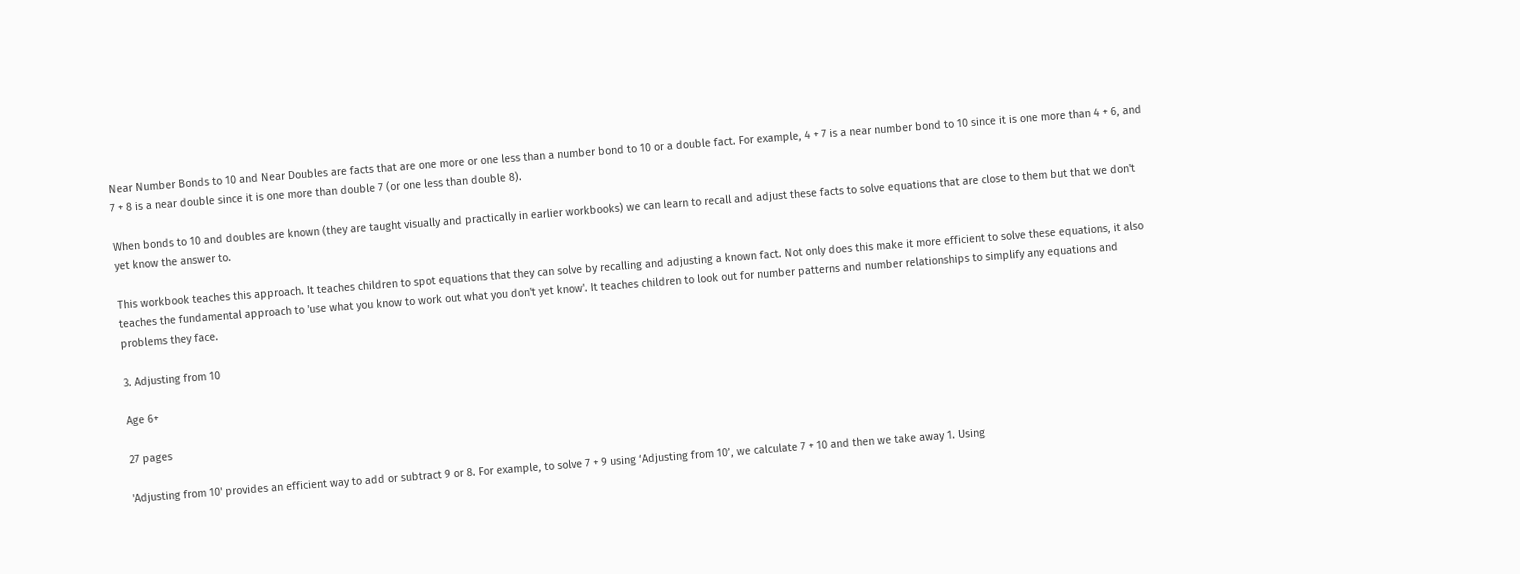Near Number Bonds to 10 and Near Doubles are facts that are one more or one less than a number bond to 10 or a double fact. For example, 4 + 7 is a near number bond to 10 since it is one more than 4 + 6, and 7 + 8 is a near double since it is one more than double 7 (or one less than double 8).

When bonds to 10 and doubles are known (they are taught visually and practically in earlier workbooks) we can learn to recall and adjust these facts to solve equations that are close to them but that we don't yet know the answer to.

This workbook teaches this approach. It teaches children to spot equations that they can solve by recalling and adjusting a known fact. Not only does this make it more efficient to solve these equations, it also teaches the fundamental approach to 'use what you know to work out what you don't yet know'. It teaches children to look out for number patterns and number relationships to simplify any equations and problems they face.

3. Adjusting from 10

Age 6+

27 pages

'Adjusting from 10' provides an efficient way to add or subtract 9 or 8. For example, to solve 7 + 9 using ‘Adjusting from 10’, we calculate 7 + 10 and then we take away 1. Using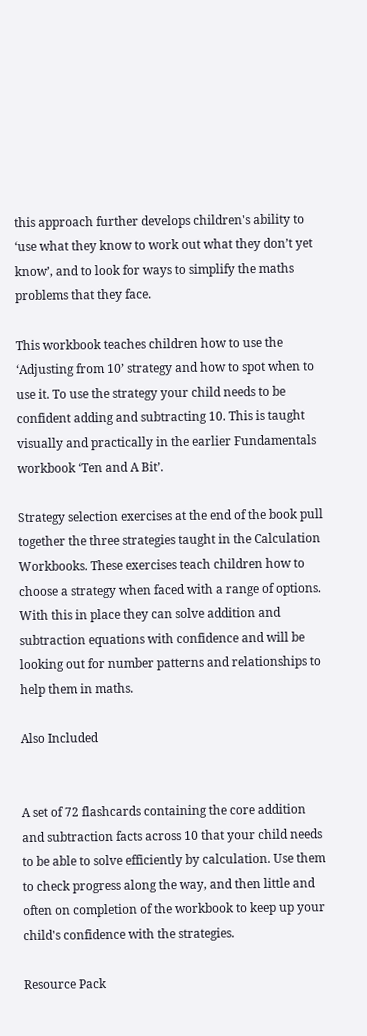this approach further develops children's ability to ‘use what they know to work out what they don’t yet know’, and to look for ways to simplify the maths problems that they face.

This workbook teaches children how to use the ‘Adjusting from 10’ strategy and how to spot when to use it. To use the strategy your child needs to be confident adding and subtracting 10. This is taught visually and practically in the earlier Fundamentals workbook ‘Ten and A Bit’.

Strategy selection exercises at the end of the book pull together the three strategies taught in the Calculation Workbooks. These exercises teach children how to choose a strategy when faced with a range of options. With this in place they can solve addition and subtraction equations with confidence and will be looking out for number patterns and relationships to help them in maths.

Also Included


A set of 72 flashcards containing the core addition and subtraction facts across 10 that your child needs to be able to solve efficiently by calculation. Use them to check progress along the way, and then little and often on completion of the workbook to keep up your child's confidence with the strategies.

Resource Pack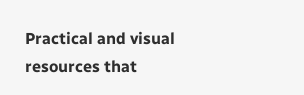Practical and visual resources that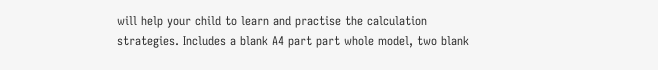will help your child to learn and practise the calculation strategies. Includes a blank A4 part part whole model, two blank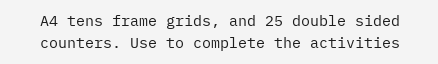A4 tens frame grids, and 25 double sided counters. Use to complete the activities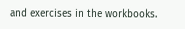and exercises in the workbooks.